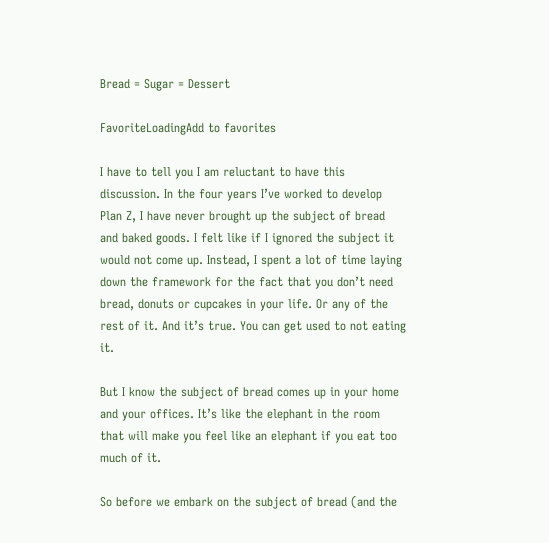Bread = Sugar = Dessert

FavoriteLoadingAdd to favorites

I have to tell you I am reluctant to have this discussion. In the four years I’ve worked to develop Plan Z, I have never brought up the subject of bread and baked goods. I felt like if I ignored the subject it would not come up. Instead, I spent a lot of time laying down the framework for the fact that you don’t need bread, donuts or cupcakes in your life. Or any of the rest of it. And it’s true. You can get used to not eating it.

But I know the subject of bread comes up in your home and your offices. It’s like the elephant in the room that will make you feel like an elephant if you eat too much of it.

So before we embark on the subject of bread (and the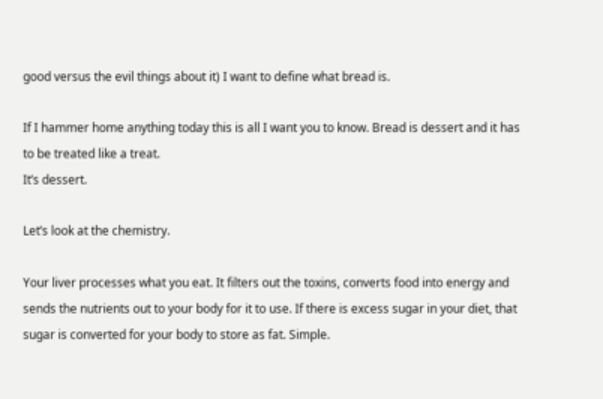good versus the evil things about it) I want to define what bread is.

If I hammer home anything today this is all I want you to know. Bread is dessert and it has to be treated like a treat.
It’s dessert.

Let’s look at the chemistry.

Your liver processes what you eat. It filters out the toxins, converts food into energy and sends the nutrients out to your body for it to use. If there is excess sugar in your diet, that sugar is converted for your body to store as fat. Simple.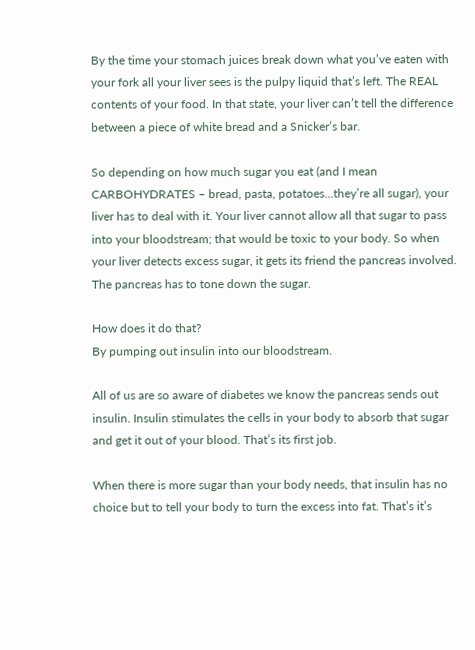By the time your stomach juices break down what you’ve eaten with your fork all your liver sees is the pulpy liquid that’s left. The REAL contents of your food. In that state, your liver can’t tell the difference between a piece of white bread and a Snicker’s bar.

So depending on how much sugar you eat (and I mean CARBOHYDRATES – bread, pasta, potatoes…they’re all sugar), your liver has to deal with it. Your liver cannot allow all that sugar to pass into your bloodstream; that would be toxic to your body. So when your liver detects excess sugar, it gets its friend the pancreas involved. The pancreas has to tone down the sugar.

How does it do that?
By pumping out insulin into our bloodstream.

All of us are so aware of diabetes we know the pancreas sends out insulin. Insulin stimulates the cells in your body to absorb that sugar and get it out of your blood. That’s its first job.

When there is more sugar than your body needs, that insulin has no choice but to tell your body to turn the excess into fat. That’s it’s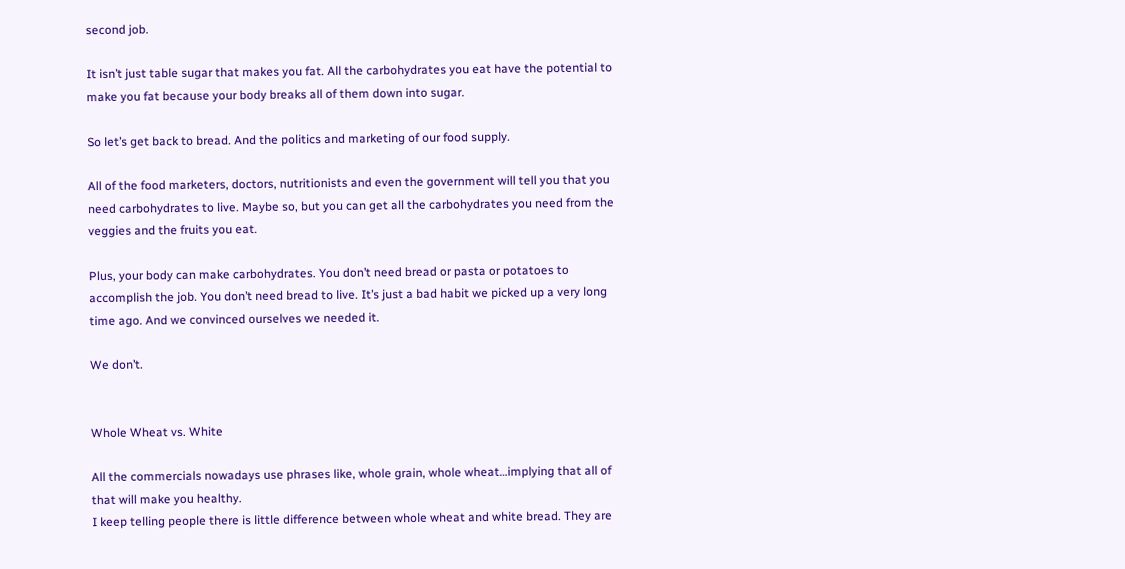second job.

It isn’t just table sugar that makes you fat. All the carbohydrates you eat have the potential to make you fat because your body breaks all of them down into sugar.

So let’s get back to bread. And the politics and marketing of our food supply.

All of the food marketers, doctors, nutritionists and even the government will tell you that you need carbohydrates to live. Maybe so, but you can get all the carbohydrates you need from the veggies and the fruits you eat.

Plus, your body can make carbohydrates. You don’t need bread or pasta or potatoes to accomplish the job. You don’t need bread to live. It’s just a bad habit we picked up a very long time ago. And we convinced ourselves we needed it.

We don’t.


Whole Wheat vs. White

All the commercials nowadays use phrases like, whole grain, whole wheat…implying that all of that will make you healthy.
I keep telling people there is little difference between whole wheat and white bread. They are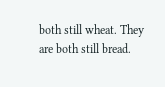both still wheat. They are both still bread.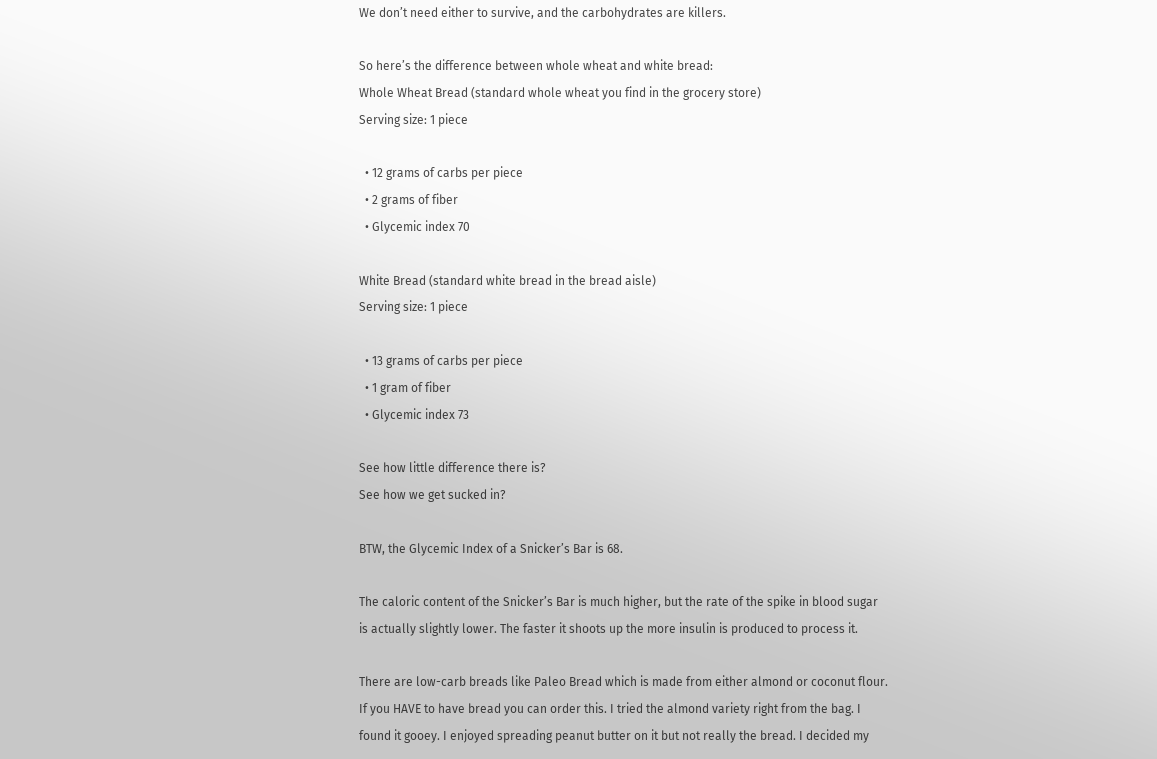We don’t need either to survive, and the carbohydrates are killers.

So here’s the difference between whole wheat and white bread:
Whole Wheat Bread (standard whole wheat you find in the grocery store)
Serving size: 1 piece

  • 12 grams of carbs per piece
  • 2 grams of fiber
  • Glycemic index 70

White Bread (standard white bread in the bread aisle)
Serving size: 1 piece

  • 13 grams of carbs per piece
  • 1 gram of fiber
  • Glycemic index 73

See how little difference there is?
See how we get sucked in?

BTW, the Glycemic Index of a Snicker’s Bar is 68.

The caloric content of the Snicker’s Bar is much higher, but the rate of the spike in blood sugar is actually slightly lower. The faster it shoots up the more insulin is produced to process it.

There are low-carb breads like Paleo Bread which is made from either almond or coconut flour. If you HAVE to have bread you can order this. I tried the almond variety right from the bag. I found it gooey. I enjoyed spreading peanut butter on it but not really the bread. I decided my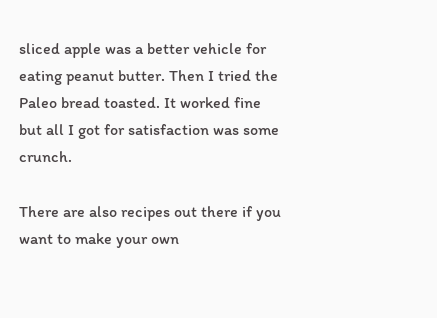sliced apple was a better vehicle for eating peanut butter. Then I tried the Paleo bread toasted. It worked fine but all I got for satisfaction was some crunch.

There are also recipes out there if you want to make your own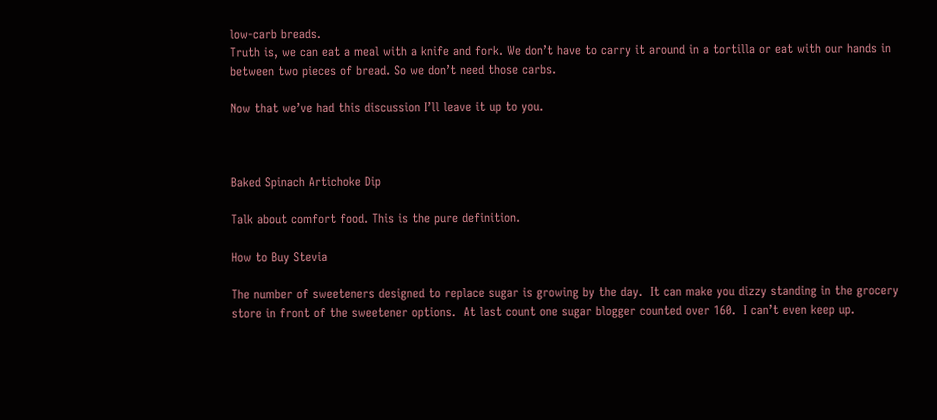low-carb breads.
Truth is, we can eat a meal with a knife and fork. We don’t have to carry it around in a tortilla or eat with our hands in between two pieces of bread. So we don’t need those carbs.

Now that we’ve had this discussion I’ll leave it up to you.



Baked Spinach Artichoke Dip

Talk about comfort food. This is the pure definition.

How to Buy Stevia

The number of sweeteners designed to replace sugar is growing by the day.  It can make you dizzy standing in the grocery store in front of the sweetener options.  At last count one sugar blogger counted over 160.  I can’t even keep up.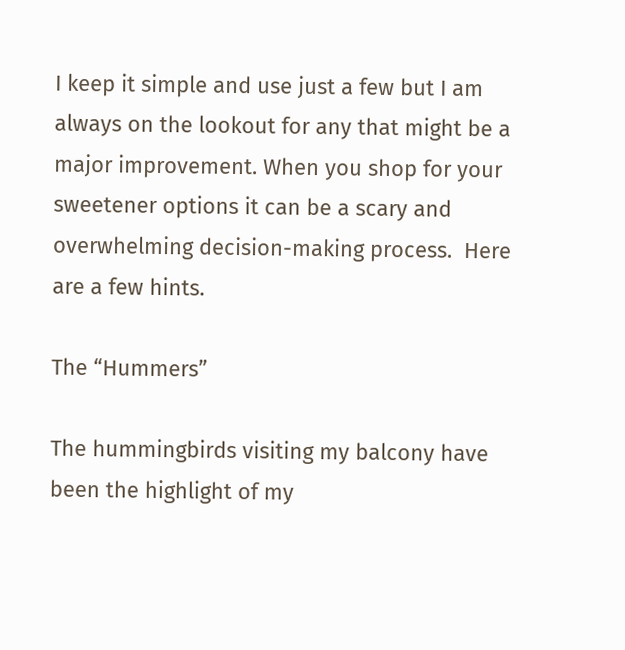I keep it simple and use just a few but I am always on the lookout for any that might be a major improvement. When you shop for your sweetener options it can be a scary and overwhelming decision-making process.  Here are a few hints.

The “Hummers”

The hummingbirds visiting my balcony have been the highlight of my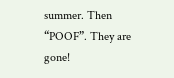summer. Then “POOF”. They are gone!